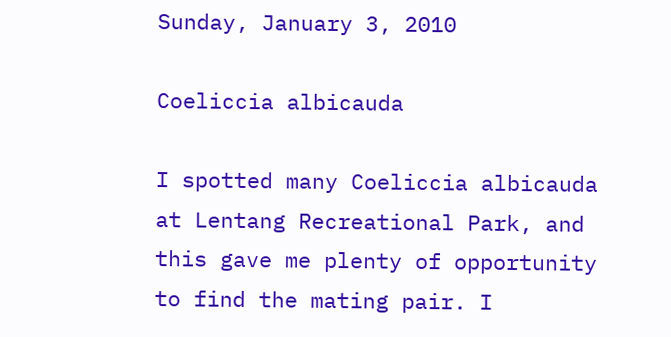Sunday, January 3, 2010

Coeliccia albicauda

I spotted many Coeliccia albicauda at Lentang Recreational Park, and this gave me plenty of opportunity to find the mating pair. I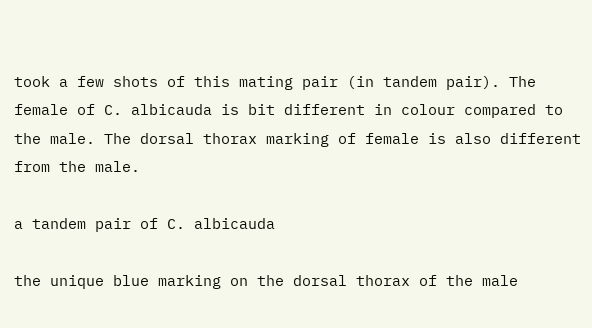took a few shots of this mating pair (in tandem pair). The female of C. albicauda is bit different in colour compared to the male. The dorsal thorax marking of female is also different from the male.

a tandem pair of C. albicauda

the unique blue marking on the dorsal thorax of the male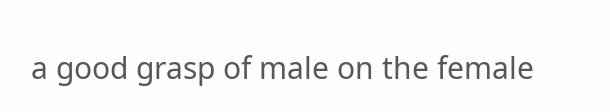a good grasp of male on the female